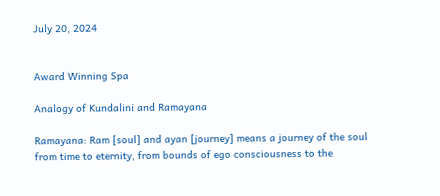July 20, 2024


Award Winning Spa

Analogy of Kundalini and Ramayana

Ramayana: Ram [soul] and ayan [journey] means a journey of the soul from time to eternity, from bounds of ego consciousness to the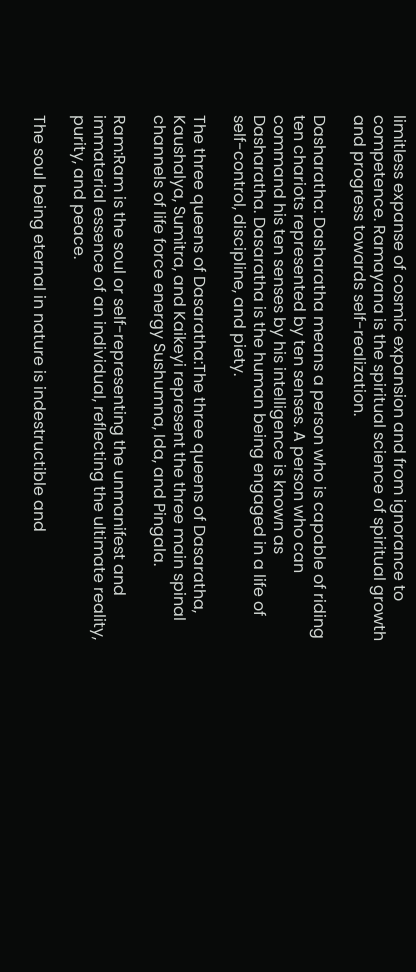limitless expanse of cosmic expansion and from ignorance to competence. Ramayana is the spiritual science of spiritual growth and progress towards self-realization.

Dasharatha: Dasharatha means a person who is capable of riding ten chariots represented by ten senses. A person who can command his ten senses by his intelligence is known as Dasharatha. Dasaratha is the human being engaged in a life of self-control, discipline, and piety.

The three queens of Dasaratha:The three queens of Dasaratha, Kaushalya, Sumitra, and Kaikeyi represent the three main spinal channels of life force energy Sushumna, Ida, and Pingala.

Ram:Ram is the soul or self-representing the unmanifest and immaterial essence of an individual, reflecting the ultimate reality, purity, and peace.

The soul being eternal in nature is indestructible and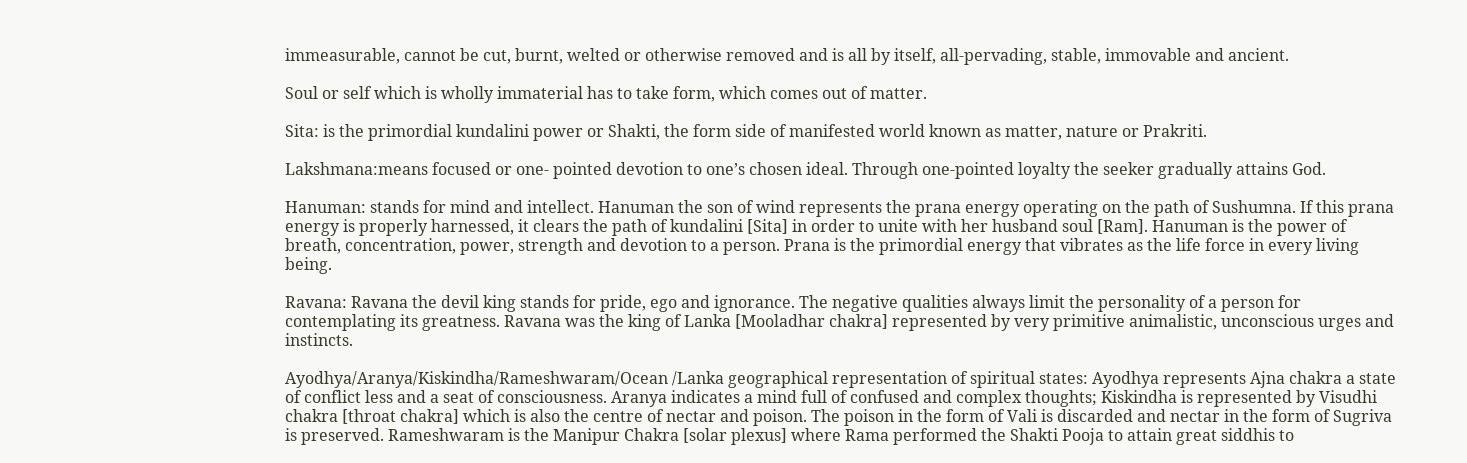immeasurable, cannot be cut, burnt, welted or otherwise removed and is all by itself, all-pervading, stable, immovable and ancient.

Soul or self which is wholly immaterial has to take form, which comes out of matter.

Sita: is the primordial kundalini power or Shakti, the form side of manifested world known as matter, nature or Prakriti.

Lakshmana:means focused or one- pointed devotion to one’s chosen ideal. Through one-pointed loyalty the seeker gradually attains God.

Hanuman: stands for mind and intellect. Hanuman the son of wind represents the prana energy operating on the path of Sushumna. If this prana energy is properly harnessed, it clears the path of kundalini [Sita] in order to unite with her husband soul [Ram]. Hanuman is the power of breath, concentration, power, strength and devotion to a person. Prana is the primordial energy that vibrates as the life force in every living being.

Ravana: Ravana the devil king stands for pride, ego and ignorance. The negative qualities always limit the personality of a person for contemplating its greatness. Ravana was the king of Lanka [Mooladhar chakra] represented by very primitive animalistic, unconscious urges and instincts.

Ayodhya/Aranya/Kiskindha/Rameshwaram/Ocean /Lanka geographical representation of spiritual states: Ayodhya represents Ajna chakra a state of conflict less and a seat of consciousness. Aranya indicates a mind full of confused and complex thoughts; Kiskindha is represented by Visudhi chakra [throat chakra] which is also the centre of nectar and poison. The poison in the form of Vali is discarded and nectar in the form of Sugriva is preserved. Rameshwaram is the Manipur Chakra [solar plexus] where Rama performed the Shakti Pooja to attain great siddhis to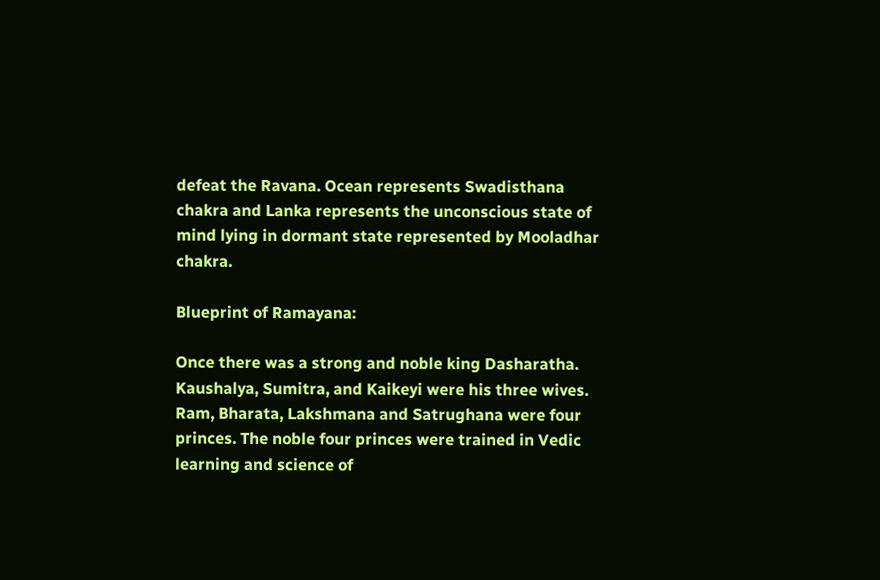defeat the Ravana. Ocean represents Swadisthana chakra and Lanka represents the unconscious state of mind lying in dormant state represented by Mooladhar chakra.

Blueprint of Ramayana:

Once there was a strong and noble king Dasharatha. Kaushalya, Sumitra, and Kaikeyi were his three wives. Ram, Bharata, Lakshmana and Satrughana were four princes. The noble four princes were trained in Vedic learning and science of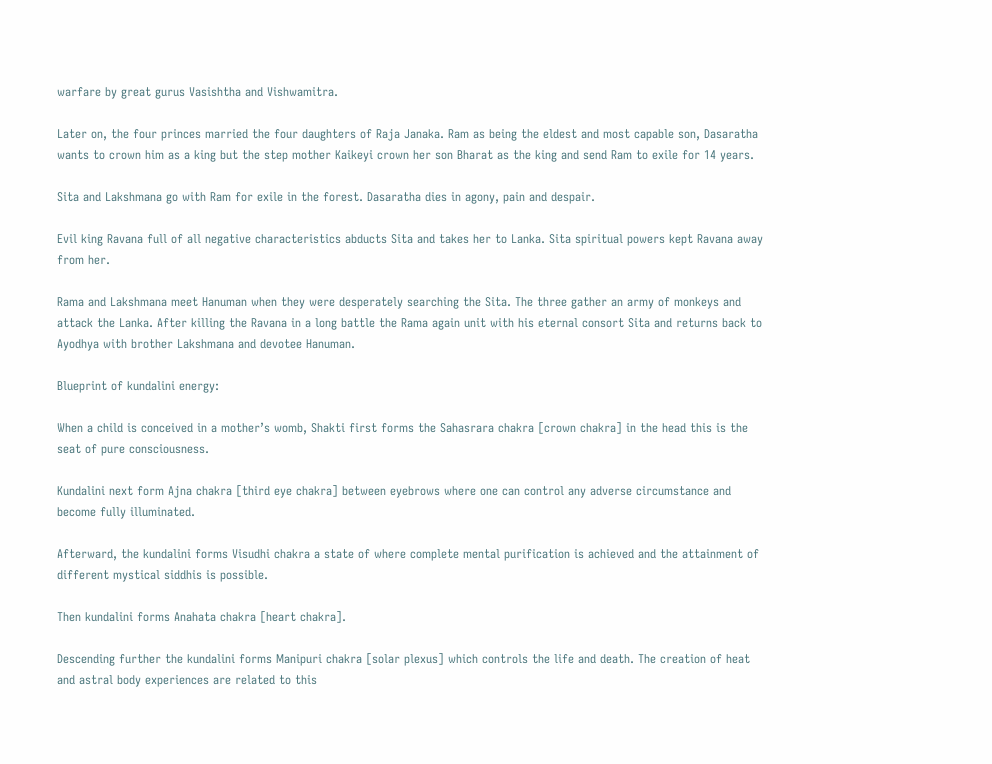warfare by great gurus Vasishtha and Vishwamitra.

Later on, the four princes married the four daughters of Raja Janaka. Ram as being the eldest and most capable son, Dasaratha wants to crown him as a king but the step mother Kaikeyi crown her son Bharat as the king and send Ram to exile for 14 years.

Sita and Lakshmana go with Ram for exile in the forest. Dasaratha dies in agony, pain and despair.

Evil king Ravana full of all negative characteristics abducts Sita and takes her to Lanka. Sita spiritual powers kept Ravana away from her.

Rama and Lakshmana meet Hanuman when they were desperately searching the Sita. The three gather an army of monkeys and attack the Lanka. After killing the Ravana in a long battle the Rama again unit with his eternal consort Sita and returns back to Ayodhya with brother Lakshmana and devotee Hanuman.

Blueprint of kundalini energy:

When a child is conceived in a mother’s womb, Shakti first forms the Sahasrara chakra [crown chakra] in the head this is the seat of pure consciousness.

Kundalini next form Ajna chakra [third eye chakra] between eyebrows where one can control any adverse circumstance and become fully illuminated.

Afterward, the kundalini forms Visudhi chakra a state of where complete mental purification is achieved and the attainment of different mystical siddhis is possible.

Then kundalini forms Anahata chakra [heart chakra].

Descending further the kundalini forms Manipuri chakra [solar plexus] which controls the life and death. The creation of heat and astral body experiences are related to this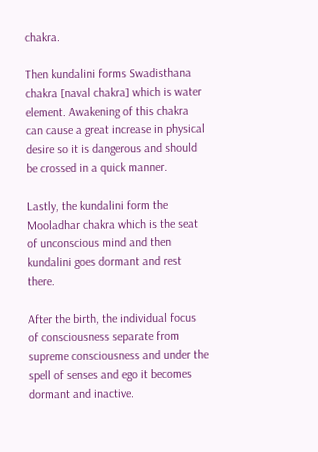chakra.

Then kundalini forms Swadisthana chakra [naval chakra] which is water element. Awakening of this chakra can cause a great increase in physical desire so it is dangerous and should be crossed in a quick manner.

Lastly, the kundalini form the Mooladhar chakra which is the seat of unconscious mind and then kundalini goes dormant and rest there.

After the birth, the individual focus of consciousness separate from supreme consciousness and under the spell of senses and ego it becomes dormant and inactive.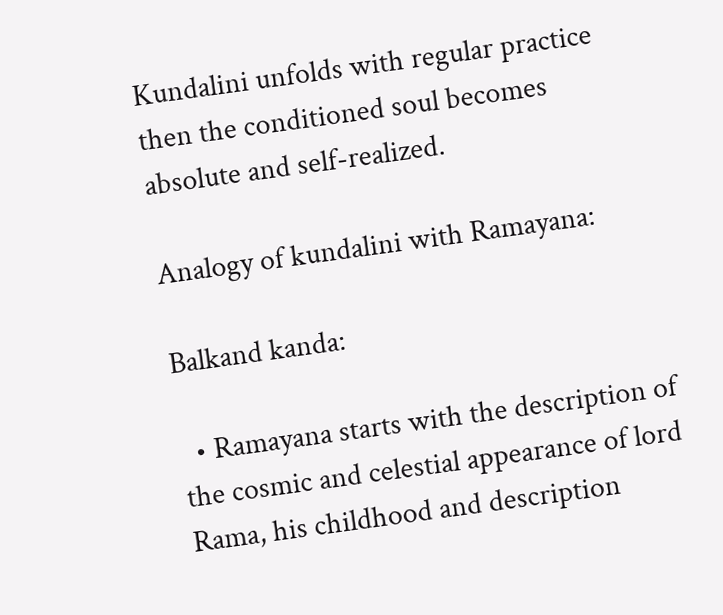Kundalini unfolds with regular practice then the conditioned soul becomes absolute and self-realized.

Analogy of kundalini with Ramayana:

Balkand kanda:

  • Ramayana starts with the description of the cosmic and celestial appearance of lord Rama, his childhood and description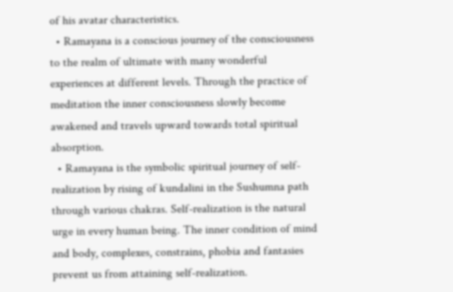of his avatar characteristics.
  • Ramayana is a conscious journey of the consciousness to the realm of ultimate with many wonderful experiences at different levels. Through the practice of meditation the inner consciousness slowly become awakened and travels upward towards total spiritual absorption.
  • Ramayana is the symbolic spiritual journey of self-realization by rising of kundalini in the Sushumna path through various chakras. Self-realization is the natural urge in every human being. The inner condition of mind and body, complexes, constrains, phobia and fantasies prevent us from attaining self-realization.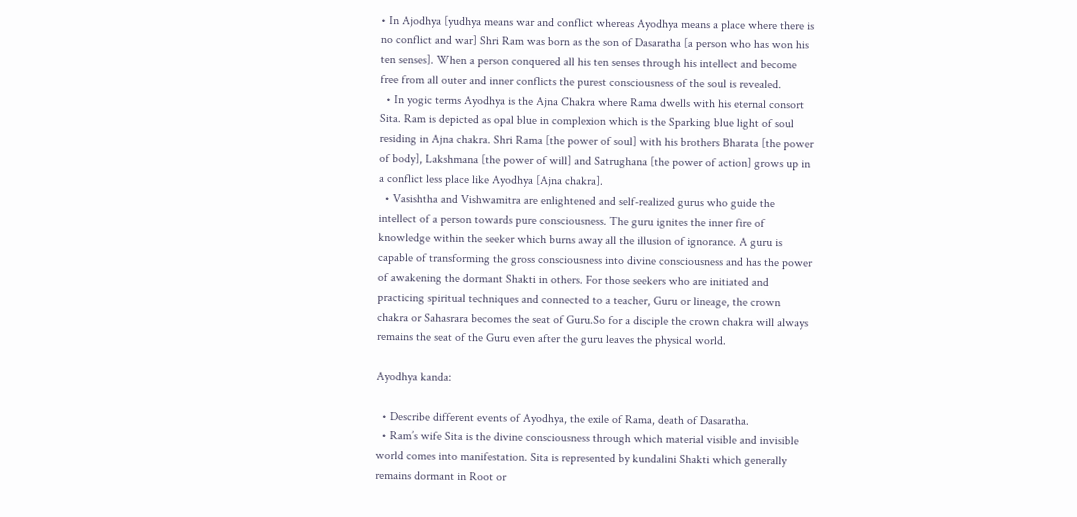• In Ajodhya [yudhya means war and conflict whereas Ayodhya means a place where there is no conflict and war] Shri Ram was born as the son of Dasaratha [a person who has won his ten senses]. When a person conquered all his ten senses through his intellect and become free from all outer and inner conflicts the purest consciousness of the soul is revealed.
  • In yogic terms Ayodhya is the Ajna Chakra where Rama dwells with his eternal consort Sita. Ram is depicted as opal blue in complexion which is the Sparking blue light of soul residing in Ajna chakra. Shri Rama [the power of soul] with his brothers Bharata [the power of body], Lakshmana [the power of will] and Satrughana [the power of action] grows up in a conflict less place like Ayodhya [Ajna chakra].
  • Vasishtha and Vishwamitra are enlightened and self-realized gurus who guide the intellect of a person towards pure consciousness. The guru ignites the inner fire of knowledge within the seeker which burns away all the illusion of ignorance. A guru is capable of transforming the gross consciousness into divine consciousness and has the power of awakening the dormant Shakti in others. For those seekers who are initiated and practicing spiritual techniques and connected to a teacher, Guru or lineage, the crown chakra or Sahasrara becomes the seat of Guru.So for a disciple the crown chakra will always remains the seat of the Guru even after the guru leaves the physical world.

Ayodhya kanda:

  • Describe different events of Ayodhya, the exile of Rama, death of Dasaratha.
  • Ram’s wife Sita is the divine consciousness through which material visible and invisible world comes into manifestation. Sita is represented by kundalini Shakti which generally remains dormant in Root or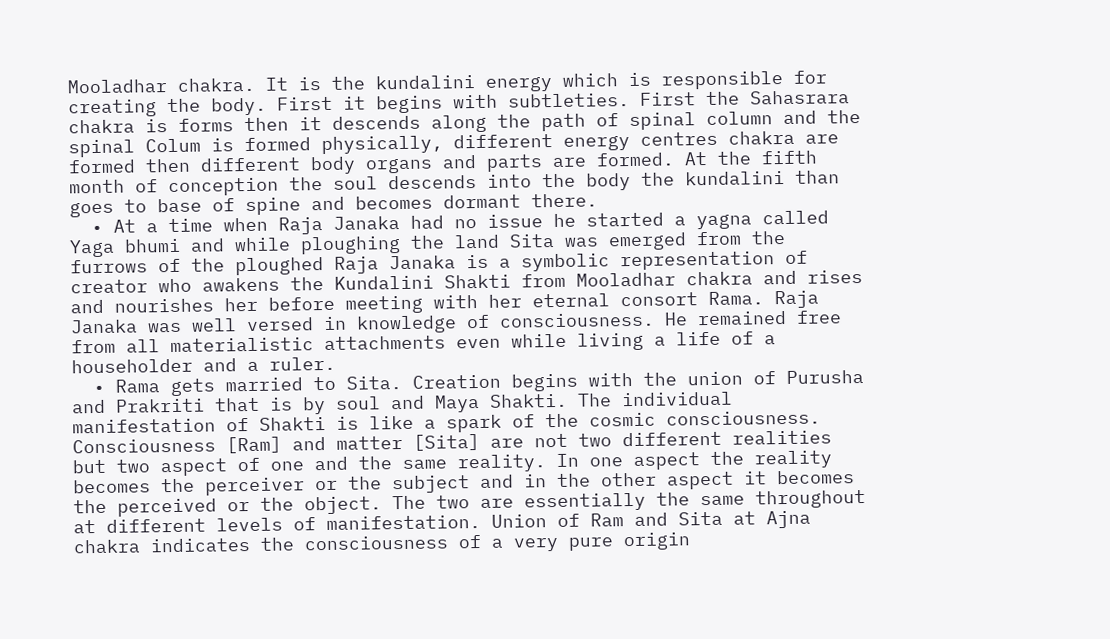Mooladhar chakra. It is the kundalini energy which is responsible for creating the body. First it begins with subtleties. First the Sahasrara chakra is forms then it descends along the path of spinal column and the spinal Colum is formed physically, different energy centres chakra are formed then different body organs and parts are formed. At the fifth month of conception the soul descends into the body the kundalini than goes to base of spine and becomes dormant there.
  • At a time when Raja Janaka had no issue he started a yagna called Yaga bhumi and while ploughing the land Sita was emerged from the furrows of the ploughed Raja Janaka is a symbolic representation of creator who awakens the Kundalini Shakti from Mooladhar chakra and rises and nourishes her before meeting with her eternal consort Rama. Raja Janaka was well versed in knowledge of consciousness. He remained free from all materialistic attachments even while living a life of a householder and a ruler.
  • Rama gets married to Sita. Creation begins with the union of Purusha and Prakriti that is by soul and Maya Shakti. The individual manifestation of Shakti is like a spark of the cosmic consciousness. Consciousness [Ram] and matter [Sita] are not two different realities but two aspect of one and the same reality. In one aspect the reality becomes the perceiver or the subject and in the other aspect it becomes the perceived or the object. The two are essentially the same throughout at different levels of manifestation. Union of Ram and Sita at Ajna chakra indicates the consciousness of a very pure origin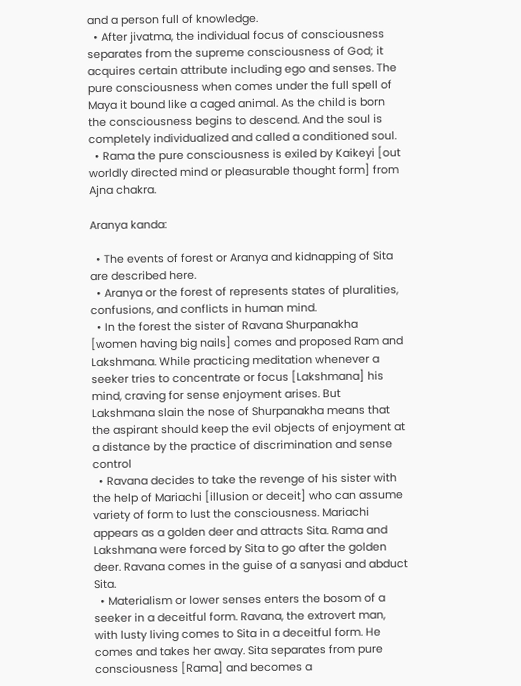and a person full of knowledge.
  • After jivatma, the individual focus of consciousness separates from the supreme consciousness of God; it acquires certain attribute including ego and senses. The pure consciousness when comes under the full spell of Maya it bound like a caged animal. As the child is born the consciousness begins to descend. And the soul is completely individualized and called a conditioned soul.
  • Rama the pure consciousness is exiled by Kaikeyi [out worldly directed mind or pleasurable thought form] from Ajna chakra.

Aranya kanda:

  • The events of forest or Aranya and kidnapping of Sita are described here.
  • Aranya or the forest of represents states of pluralities, confusions, and conflicts in human mind.
  • In the forest the sister of Ravana Shurpanakha [women having big nails] comes and proposed Ram and Lakshmana. While practicing meditation whenever a seeker tries to concentrate or focus [Lakshmana] his mind, craving for sense enjoyment arises. But Lakshmana slain the nose of Shurpanakha means that the aspirant should keep the evil objects of enjoyment at a distance by the practice of discrimination and sense control
  • Ravana decides to take the revenge of his sister with the help of Mariachi [illusion or deceit] who can assume variety of form to lust the consciousness. Mariachi appears as a golden deer and attracts Sita. Rama and Lakshmana were forced by Sita to go after the golden deer. Ravana comes in the guise of a sanyasi and abduct Sita.
  • Materialism or lower senses enters the bosom of a seeker in a deceitful form. Ravana, the extrovert man, with lusty living comes to Sita in a deceitful form. He comes and takes her away. Sita separates from pure consciousness [Rama] and becomes a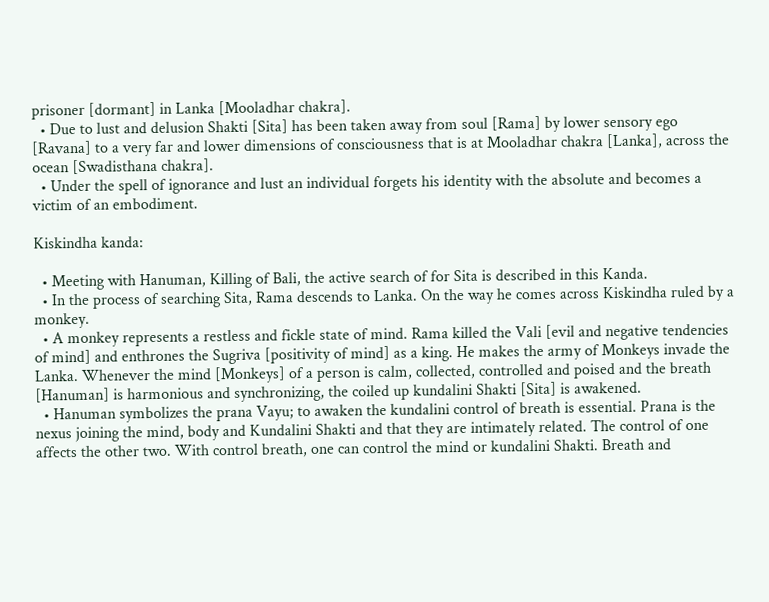prisoner [dormant] in Lanka [Mooladhar chakra].
  • Due to lust and delusion Shakti [Sita] has been taken away from soul [Rama] by lower sensory ego [Ravana] to a very far and lower dimensions of consciousness that is at Mooladhar chakra [Lanka], across the ocean [Swadisthana chakra].
  • Under the spell of ignorance and lust an individual forgets his identity with the absolute and becomes a victim of an embodiment.

Kiskindha kanda:

  • Meeting with Hanuman, Killing of Bali, the active search of for Sita is described in this Kanda.
  • In the process of searching Sita, Rama descends to Lanka. On the way he comes across Kiskindha ruled by a monkey.
  • A monkey represents a restless and fickle state of mind. Rama killed the Vali [evil and negative tendencies of mind] and enthrones the Sugriva [positivity of mind] as a king. He makes the army of Monkeys invade the Lanka. Whenever the mind [Monkeys] of a person is calm, collected, controlled and poised and the breath [Hanuman] is harmonious and synchronizing, the coiled up kundalini Shakti [Sita] is awakened.
  • Hanuman symbolizes the prana Vayu; to awaken the kundalini control of breath is essential. Prana is the nexus joining the mind, body and Kundalini Shakti and that they are intimately related. The control of one affects the other two. With control breath, one can control the mind or kundalini Shakti. Breath and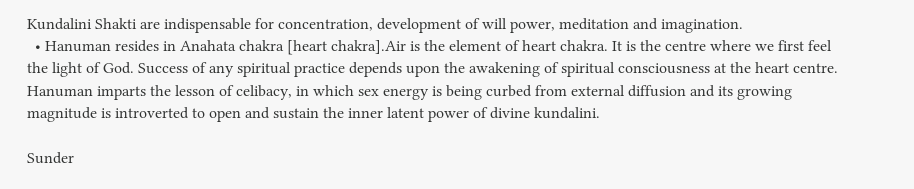Kundalini Shakti are indispensable for concentration, development of will power, meditation and imagination.
  • Hanuman resides in Anahata chakra [heart chakra].Air is the element of heart chakra. It is the centre where we first feel the light of God. Success of any spiritual practice depends upon the awakening of spiritual consciousness at the heart centre. Hanuman imparts the lesson of celibacy, in which sex energy is being curbed from external diffusion and its growing magnitude is introverted to open and sustain the inner latent power of divine kundalini.

Sunder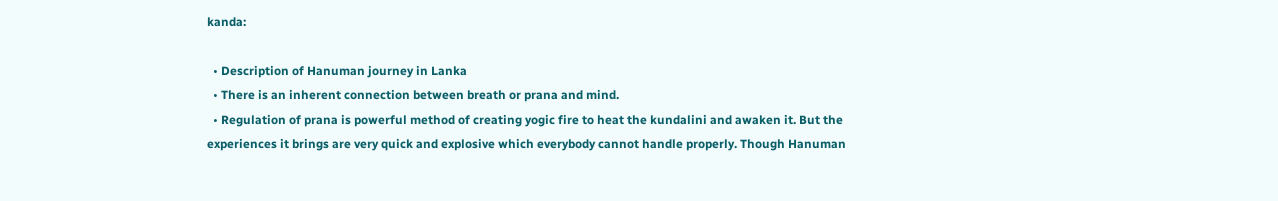kanda:

  • Description of Hanuman journey in Lanka
  • There is an inherent connection between breath or prana and mind.
  • Regulation of prana is powerful method of creating yogic fire to heat the kundalini and awaken it. But the experiences it brings are very quick and explosive which everybody cannot handle properly. Though Hanuman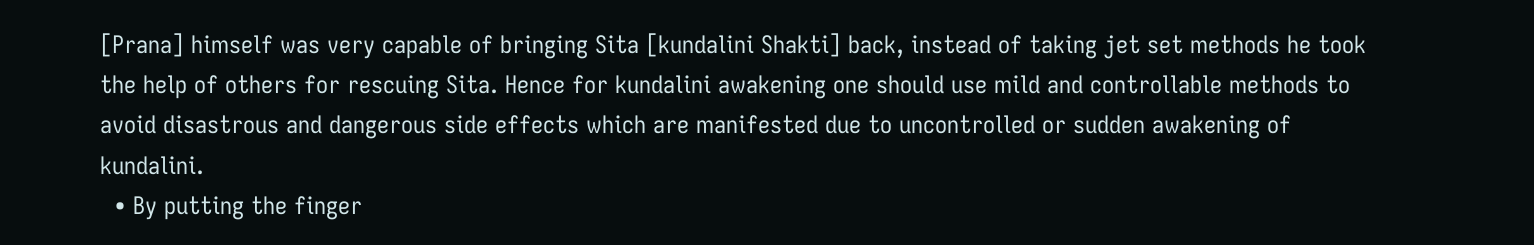[Prana] himself was very capable of bringing Sita [kundalini Shakti] back, instead of taking jet set methods he took the help of others for rescuing Sita. Hence for kundalini awakening one should use mild and controllable methods to avoid disastrous and dangerous side effects which are manifested due to uncontrolled or sudden awakening of kundalini.
  • By putting the finger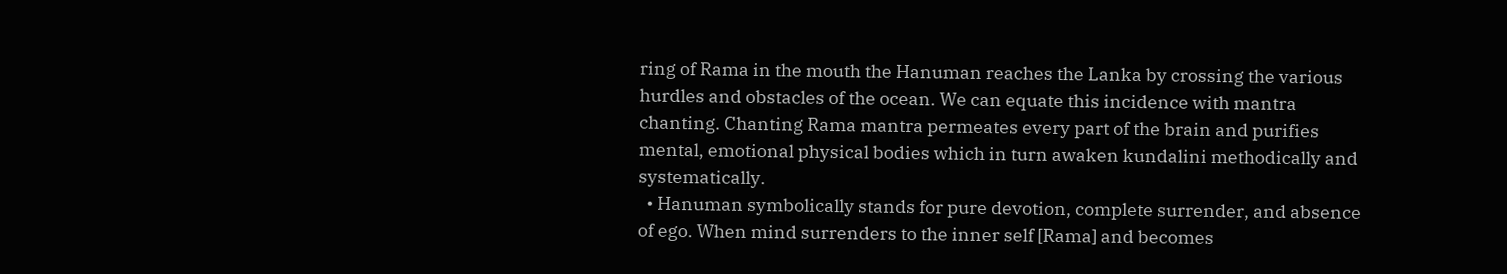ring of Rama in the mouth the Hanuman reaches the Lanka by crossing the various hurdles and obstacles of the ocean. We can equate this incidence with mantra chanting. Chanting Rama mantra permeates every part of the brain and purifies mental, emotional physical bodies which in turn awaken kundalini methodically and systematically.
  • Hanuman symbolically stands for pure devotion, complete surrender, and absence of ego. When mind surrenders to the inner self [Rama] and becomes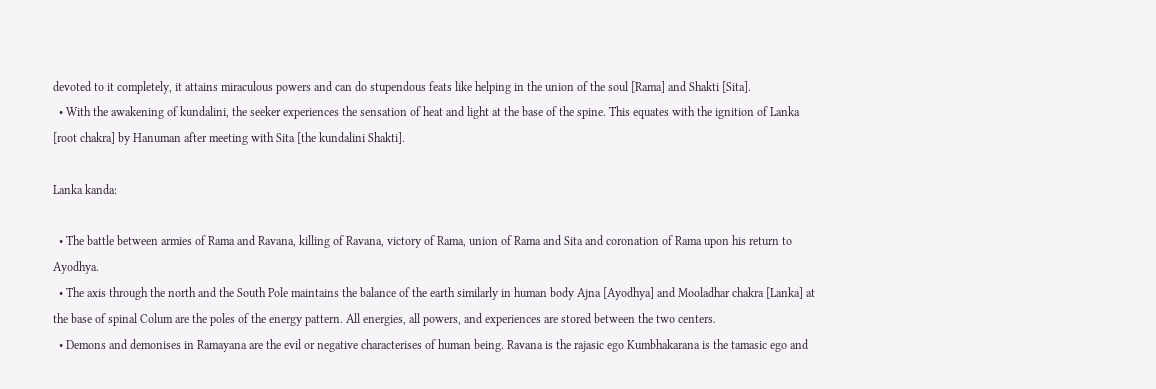devoted to it completely, it attains miraculous powers and can do stupendous feats like helping in the union of the soul [Rama] and Shakti [Sita].
  • With the awakening of kundalini, the seeker experiences the sensation of heat and light at the base of the spine. This equates with the ignition of Lanka [root chakra] by Hanuman after meeting with Sita [the kundalini Shakti].

Lanka kanda:

  • The battle between armies of Rama and Ravana, killing of Ravana, victory of Rama, union of Rama and Sita and coronation of Rama upon his return to Ayodhya.
  • The axis through the north and the South Pole maintains the balance of the earth similarly in human body Ajna [Ayodhya] and Mooladhar chakra [Lanka] at the base of spinal Colum are the poles of the energy pattern. All energies, all powers, and experiences are stored between the two centers.
  • Demons and demonises in Ramayana are the evil or negative characterises of human being. Ravana is the rajasic ego Kumbhakarana is the tamasic ego and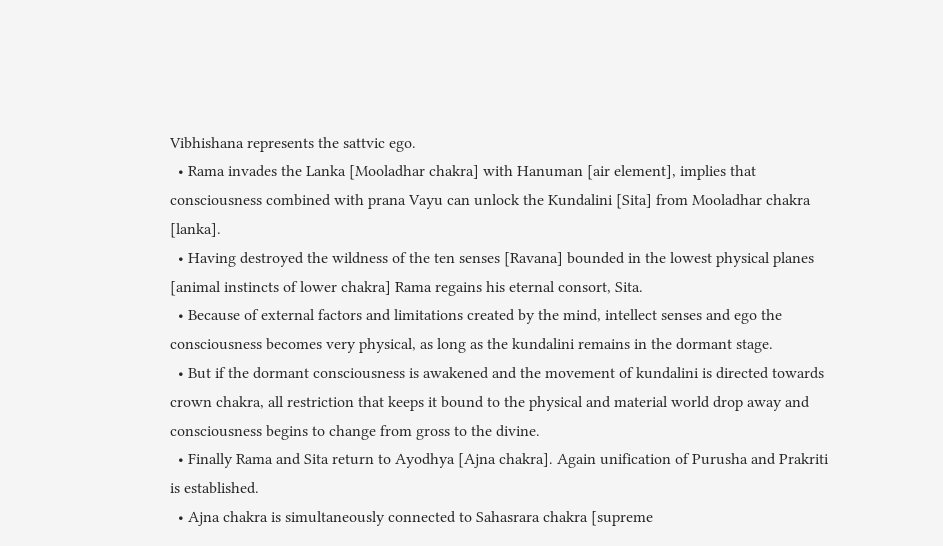Vibhishana represents the sattvic ego.
  • Rama invades the Lanka [Mooladhar chakra] with Hanuman [air element], implies that consciousness combined with prana Vayu can unlock the Kundalini [Sita] from Mooladhar chakra [lanka].
  • Having destroyed the wildness of the ten senses [Ravana] bounded in the lowest physical planes [animal instincts of lower chakra] Rama regains his eternal consort, Sita.
  • Because of external factors and limitations created by the mind, intellect senses and ego the consciousness becomes very physical, as long as the kundalini remains in the dormant stage.
  • But if the dormant consciousness is awakened and the movement of kundalini is directed towards crown chakra, all restriction that keeps it bound to the physical and material world drop away and consciousness begins to change from gross to the divine.
  • Finally Rama and Sita return to Ayodhya [Ajna chakra]. Again unification of Purusha and Prakriti is established.
  • Ajna chakra is simultaneously connected to Sahasrara chakra [supreme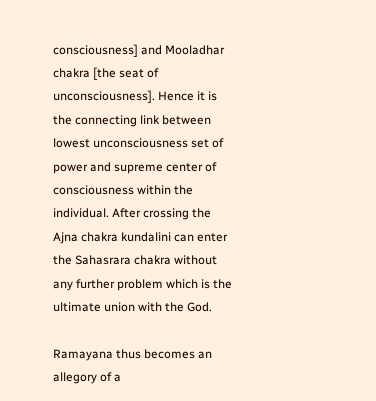consciousness] and Mooladhar chakra [the seat of unconsciousness]. Hence it is the connecting link between lowest unconsciousness set of power and supreme center of consciousness within the individual. After crossing the Ajna chakra kundalini can enter the Sahasrara chakra without any further problem which is the ultimate union with the God.

Ramayana thus becomes an allegory of a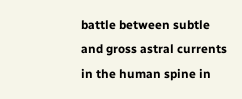battle between subtle and gross astral currents in the human spine in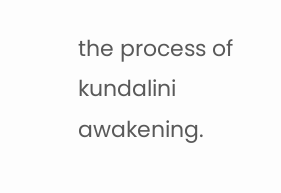the process of kundalini awakening.